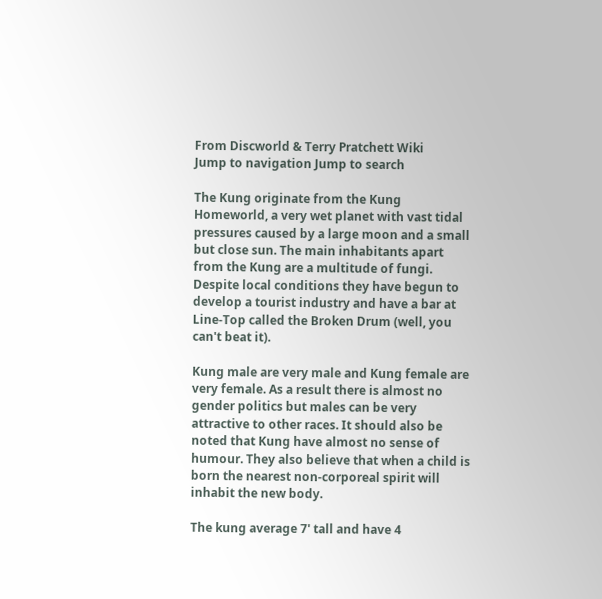From Discworld & Terry Pratchett Wiki
Jump to navigation Jump to search

The Kung originate from the Kung Homeworld, a very wet planet with vast tidal pressures caused by a large moon and a small but close sun. The main inhabitants apart from the Kung are a multitude of fungi. Despite local conditions they have begun to develop a tourist industry and have a bar at Line-Top called the Broken Drum (well, you can't beat it).

Kung male are very male and Kung female are very female. As a result there is almost no gender politics but males can be very attractive to other races. It should also be noted that Kung have almost no sense of humour. They also believe that when a child is born the nearest non-corporeal spirit will inhabit the new body.

The kung average 7' tall and have 4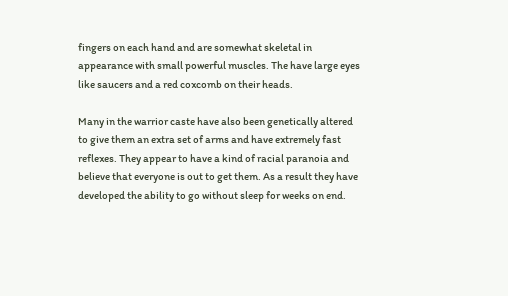fingers on each hand and are somewhat skeletal in appearance with small powerful muscles. The have large eyes like saucers and a red coxcomb on their heads.

Many in the warrior caste have also been genetically altered to give them an extra set of arms and have extremely fast reflexes. They appear to have a kind of racial paranoia and believe that everyone is out to get them. As a result they have developed the ability to go without sleep for weeks on end.